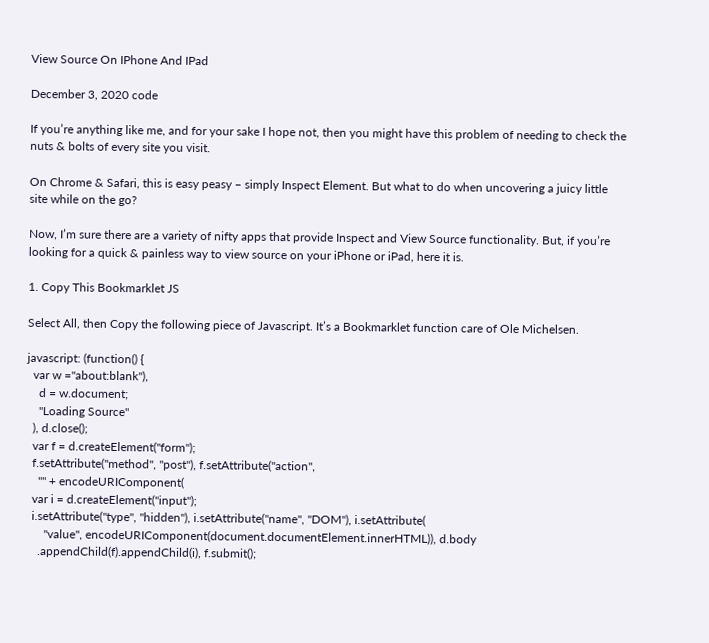View Source On IPhone And IPad

December 3, 2020 code

If you’re anything like me, and for your sake I hope not, then you might have this problem of needing to check the nuts & bolts of every site you visit.

On Chrome & Safari, this is easy peasy – simply Inspect Element. But what to do when uncovering a juicy little site while on the go?

Now, I’m sure there are a variety of nifty apps that provide Inspect and View Source functionality. But, if you’re looking for a quick & painless way to view source on your iPhone or iPad, here it is.

1. Copy This Bookmarklet JS

Select All, then Copy the following piece of Javascript. It’s a Bookmarklet function care of Ole Michelsen.

javascript: (function() {
  var w ="about:blank"),
    d = w.document;
    "Loading Source"
  ), d.close();
  var f = d.createElement("form");
  f.setAttribute("method", "post"), f.setAttribute("action",
    "" + encodeURIComponent(
  var i = d.createElement("input");
  i.setAttribute("type", "hidden"), i.setAttribute("name", "DOM"), i.setAttribute(
      "value", encodeURIComponent(document.documentElement.innerHTML)), d.body
    .appendChild(f).appendChild(i), f.submit();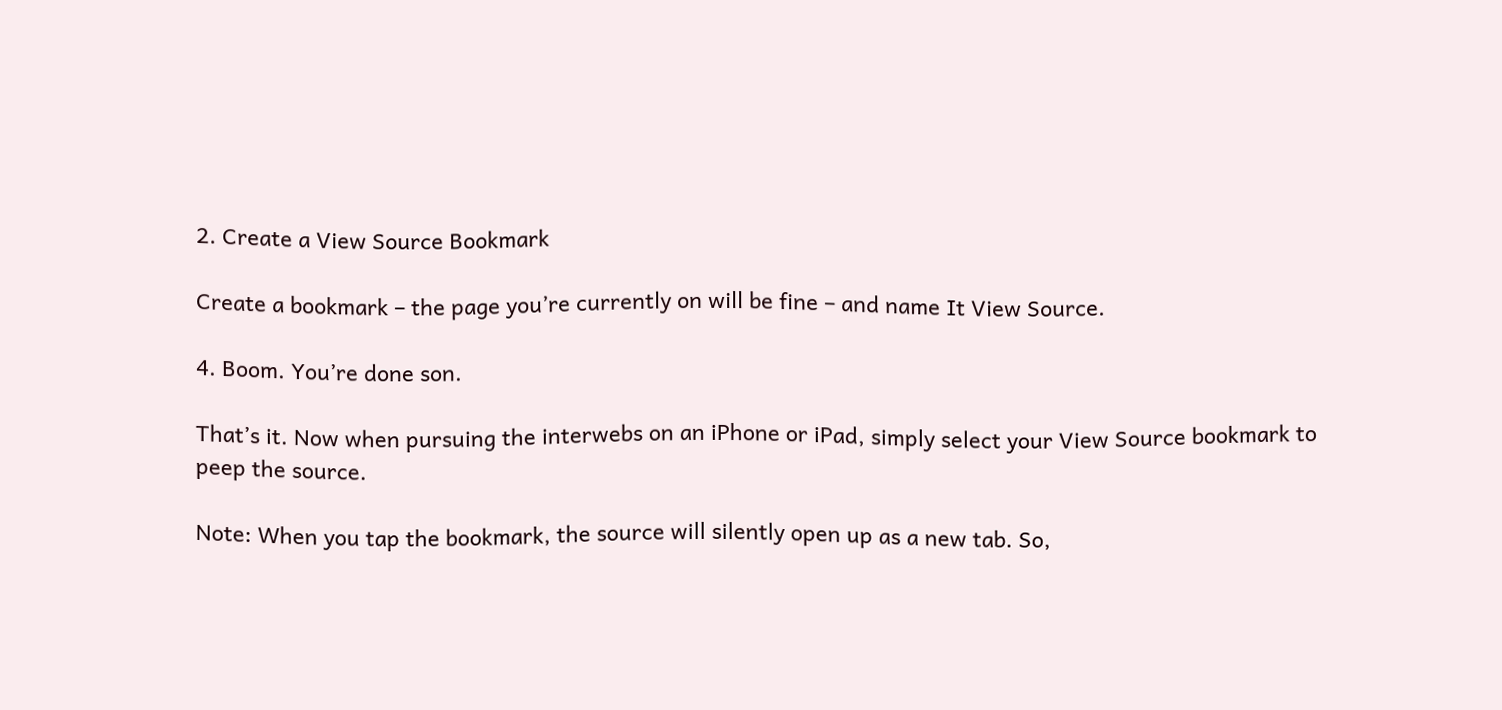2. Create a View Source Bookmark

Create a bookmark – the page you’re currently on will be fine – and name It View Source.

4. Boom. You’re done son.

That’s it. Now when pursuing the interwebs on an iPhone or iPad, simply select your View Source bookmark to peep the source.

Note: When you tap the bookmark, the source will silently open up as a new tab. So,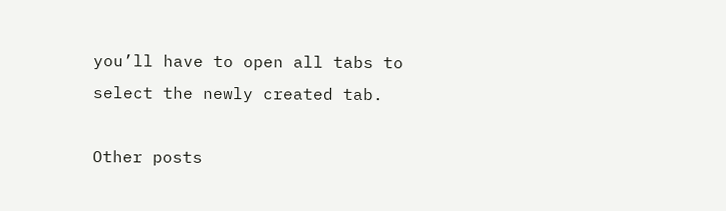you’ll have to open all tabs to select the newly created tab.

Other posts